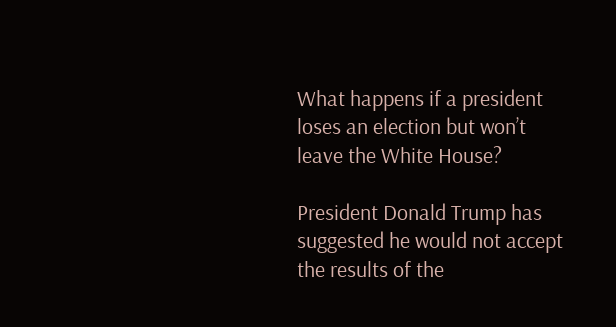What happens if a president loses an election but won’t leave the White House?

President Donald Trump has suggested he would not accept the results of the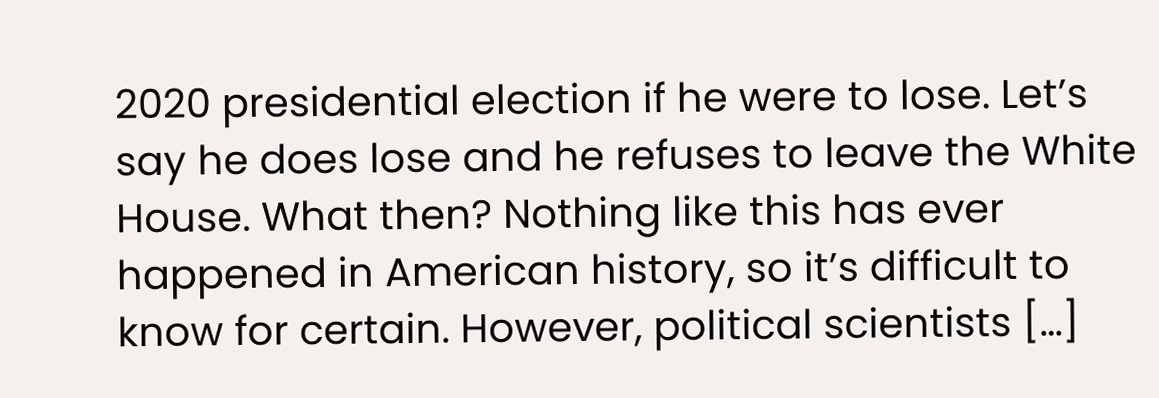2020 presidential election if he were to lose. Let’s say he does lose and he refuses to leave the White House. What then? Nothing like this has ever happened in American history, so it’s difficult to know for certain. However, political scientists […]